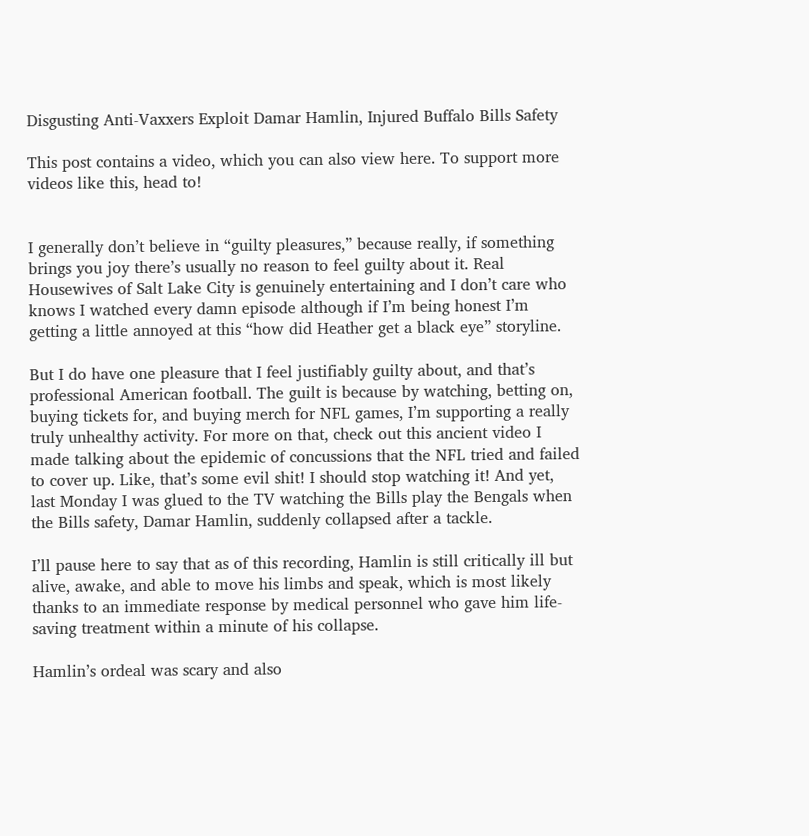Disgusting Anti-Vaxxers Exploit Damar Hamlin, Injured Buffalo Bills Safety

This post contains a video, which you can also view here. To support more videos like this, head to!


I generally don’t believe in “guilty pleasures,” because really, if something brings you joy there’s usually no reason to feel guilty about it. Real Housewives of Salt Lake City is genuinely entertaining and I don’t care who knows I watched every damn episode although if I’m being honest I’m getting a little annoyed at this “how did Heather get a black eye” storyline.

But I do have one pleasure that I feel justifiably guilty about, and that’s professional American football. The guilt is because by watching, betting on, buying tickets for, and buying merch for NFL games, I’m supporting a really truly unhealthy activity. For more on that, check out this ancient video I made talking about the epidemic of concussions that the NFL tried and failed to cover up. Like, that’s some evil shit! I should stop watching it! And yet, last Monday I was glued to the TV watching the Bills play the Bengals when the Bills safety, Damar Hamlin, suddenly collapsed after a tackle.

I’ll pause here to say that as of this recording, Hamlin is still critically ill but alive, awake, and able to move his limbs and speak, which is most likely thanks to an immediate response by medical personnel who gave him life-saving treatment within a minute of his collapse.

Hamlin’s ordeal was scary and also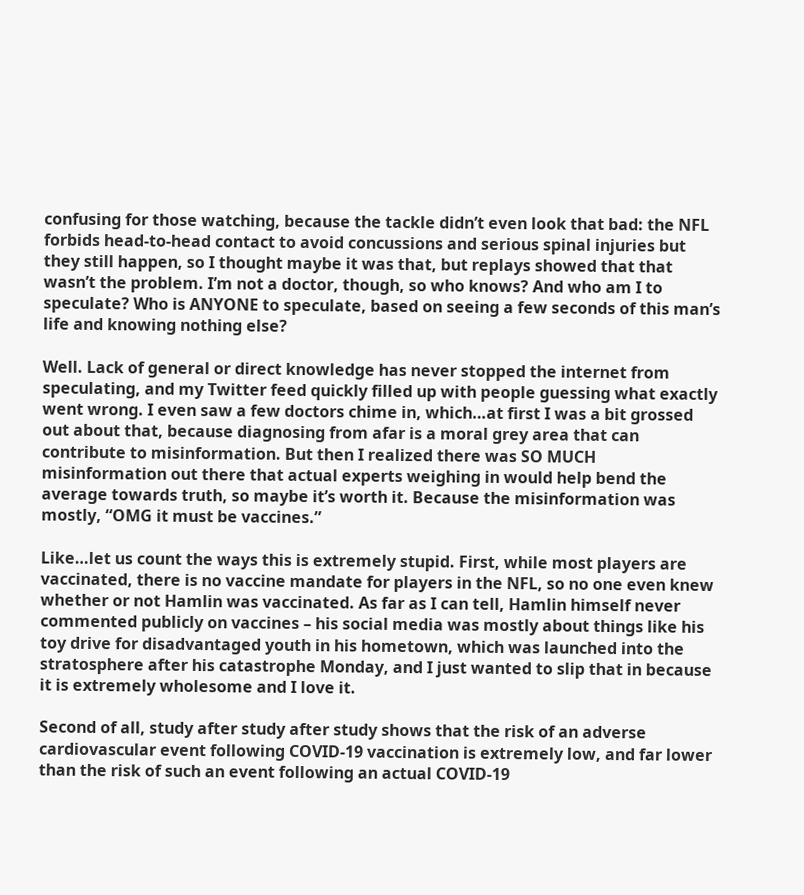confusing for those watching, because the tackle didn’t even look that bad: the NFL forbids head-to-head contact to avoid concussions and serious spinal injuries but they still happen, so I thought maybe it was that, but replays showed that that wasn’t the problem. I’m not a doctor, though, so who knows? And who am I to speculate? Who is ANYONE to speculate, based on seeing a few seconds of this man’s life and knowing nothing else?

Well. Lack of general or direct knowledge has never stopped the internet from speculating, and my Twitter feed quickly filled up with people guessing what exactly went wrong. I even saw a few doctors chime in, which…at first I was a bit grossed out about that, because diagnosing from afar is a moral grey area that can contribute to misinformation. But then I realized there was SO MUCH misinformation out there that actual experts weighing in would help bend the average towards truth, so maybe it’s worth it. Because the misinformation was mostly, “OMG it must be vaccines.”

Like…let us count the ways this is extremely stupid. First, while most players are vaccinated, there is no vaccine mandate for players in the NFL, so no one even knew whether or not Hamlin was vaccinated. As far as I can tell, Hamlin himself never commented publicly on vaccines – his social media was mostly about things like his toy drive for disadvantaged youth in his hometown, which was launched into the stratosphere after his catastrophe Monday, and I just wanted to slip that in because it is extremely wholesome and I love it.

Second of all, study after study after study shows that the risk of an adverse cardiovascular event following COVID-19 vaccination is extremely low, and far lower than the risk of such an event following an actual COVID-19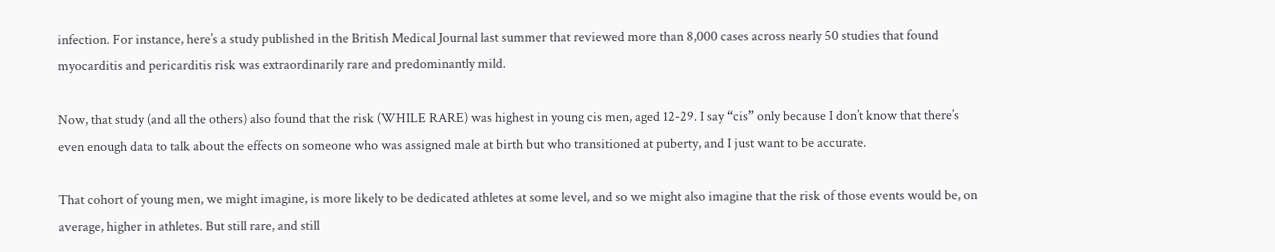infection. For instance, here’s a study published in the British Medical Journal last summer that reviewed more than 8,000 cases across nearly 50 studies that found myocarditis and pericarditis risk was extraordinarily rare and predominantly mild.

Now, that study (and all the others) also found that the risk (WHILE RARE) was highest in young cis men, aged 12-29. I say “cis” only because I don’t know that there’s even enough data to talk about the effects on someone who was assigned male at birth but who transitioned at puberty, and I just want to be accurate.

That cohort of young men, we might imagine, is more likely to be dedicated athletes at some level, and so we might also imagine that the risk of those events would be, on average, higher in athletes. But still rare, and still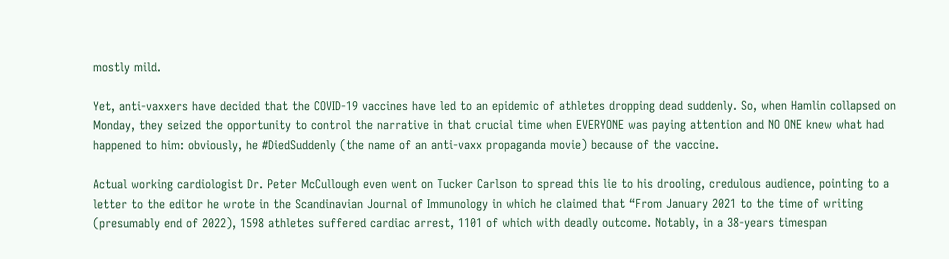mostly mild.

Yet, anti-vaxxers have decided that the COVID-19 vaccines have led to an epidemic of athletes dropping dead suddenly. So, when Hamlin collapsed on Monday, they seized the opportunity to control the narrative in that crucial time when EVERYONE was paying attention and NO ONE knew what had happened to him: obviously, he #DiedSuddenly (the name of an anti-vaxx propaganda movie) because of the vaccine.

Actual working cardiologist Dr. Peter McCullough even went on Tucker Carlson to spread this lie to his drooling, credulous audience, pointing to a letter to the editor he wrote in the Scandinavian Journal of Immunology in which he claimed that “From January 2021 to the time of writing (presumably end of 2022), 1598 athletes suffered cardiac arrest, 1101 of which with deadly outcome. Notably, in a 38-years timespan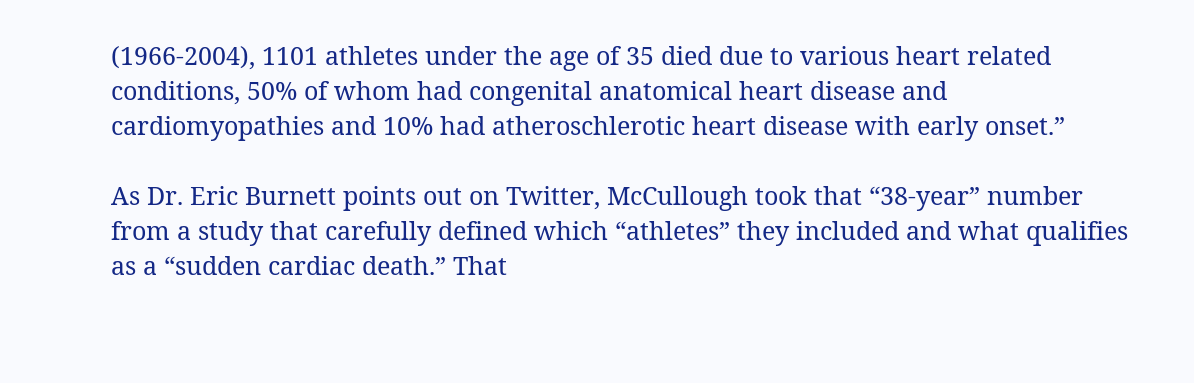(1966-2004), 1101 athletes under the age of 35 died due to various heart related conditions, 50% of whom had congenital anatomical heart disease and cardiomyopathies and 10% had atheroschlerotic heart disease with early onset.”

As Dr. Eric Burnett points out on Twitter, McCullough took that “38-year” number from a study that carefully defined which “athletes” they included and what qualifies as a “sudden cardiac death.” That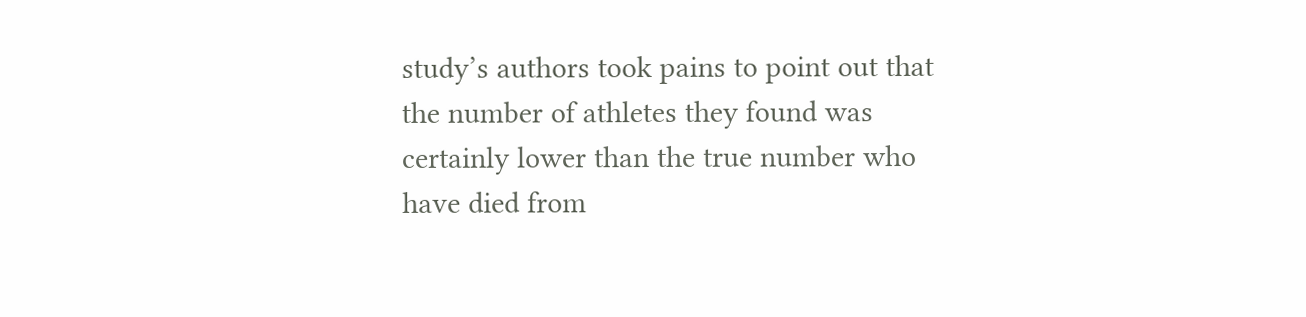study’s authors took pains to point out that the number of athletes they found was certainly lower than the true number who have died from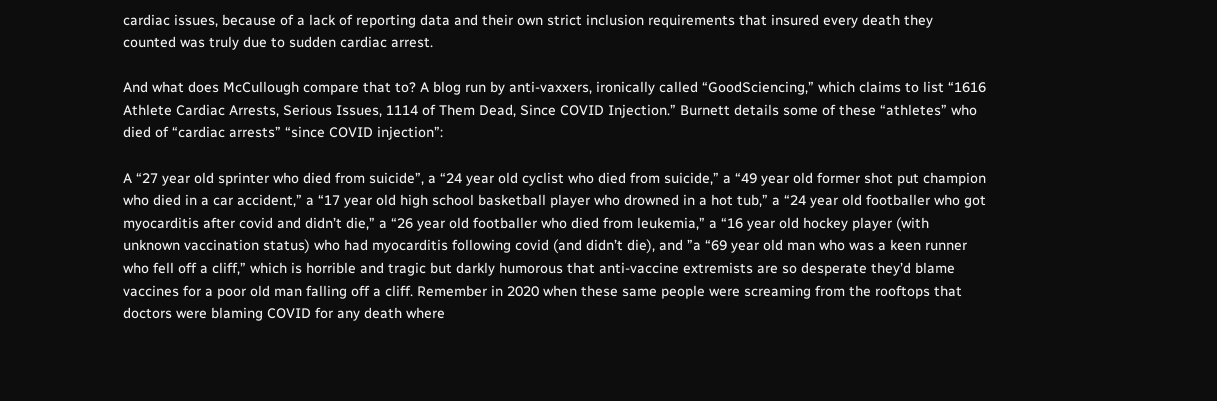cardiac issues, because of a lack of reporting data and their own strict inclusion requirements that insured every death they counted was truly due to sudden cardiac arrest.

And what does McCullough compare that to? A blog run by anti-vaxxers, ironically called “GoodSciencing,” which claims to list “1616 Athlete Cardiac Arrests, Serious Issues, 1114 of Them Dead, Since COVID Injection.” Burnett details some of these “athletes” who died of “cardiac arrests” “since COVID injection”:

A “27 year old sprinter who died from suicide”, a “24 year old cyclist who died from suicide,” a “49 year old former shot put champion who died in a car accident,” a “17 year old high school basketball player who drowned in a hot tub,” a “24 year old footballer who got myocarditis after covid and didn’t die,” a “26 year old footballer who died from leukemia,” a “16 year old hockey player (with unknown vaccination status) who had myocarditis following covid (and didn’t die), and ”a “69 year old man who was a keen runner who fell off a cliff,” which is horrible and tragic but darkly humorous that anti-vaccine extremists are so desperate they’d blame vaccines for a poor old man falling off a cliff. Remember in 2020 when these same people were screaming from the rooftops that doctors were blaming COVID for any death where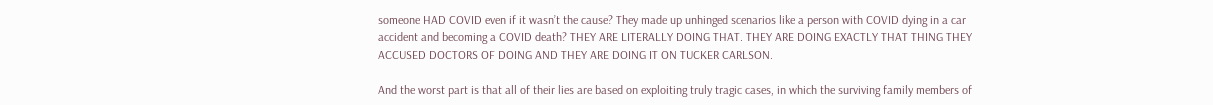someone HAD COVID even if it wasn’t the cause? They made up unhinged scenarios like a person with COVID dying in a car accident and becoming a COVID death? THEY ARE LITERALLY DOING THAT. THEY ARE DOING EXACTLY THAT THING THEY ACCUSED DOCTORS OF DOING AND THEY ARE DOING IT ON TUCKER CARLSON.

And the worst part is that all of their lies are based on exploiting truly tragic cases, in which the surviving family members of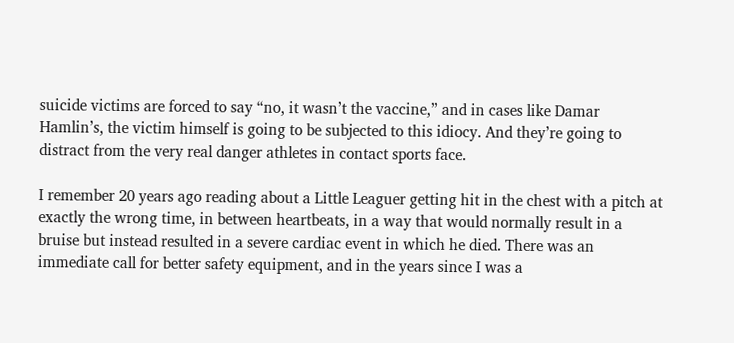suicide victims are forced to say “no, it wasn’t the vaccine,” and in cases like Damar Hamlin’s, the victim himself is going to be subjected to this idiocy. And they’re going to distract from the very real danger athletes in contact sports face.

I remember 20 years ago reading about a Little Leaguer getting hit in the chest with a pitch at exactly the wrong time, in between heartbeats, in a way that would normally result in a bruise but instead resulted in a severe cardiac event in which he died. There was an immediate call for better safety equipment, and in the years since I was a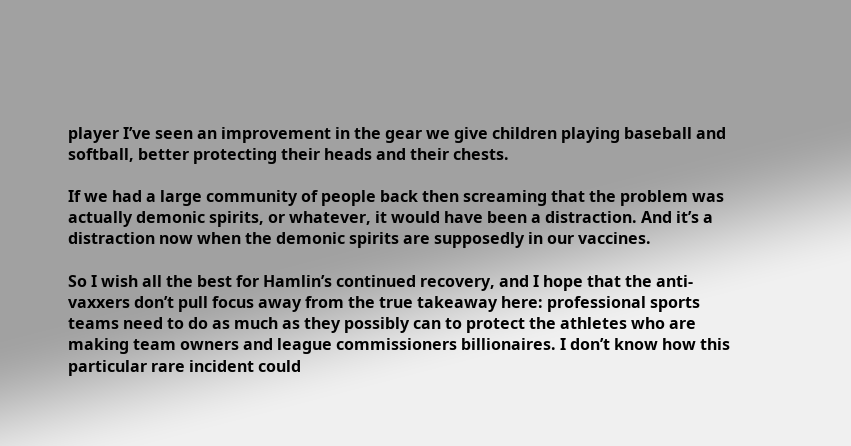player I’ve seen an improvement in the gear we give children playing baseball and softball, better protecting their heads and their chests.

If we had a large community of people back then screaming that the problem was actually demonic spirits, or whatever, it would have been a distraction. And it’s a distraction now when the demonic spirits are supposedly in our vaccines.

So I wish all the best for Hamlin’s continued recovery, and I hope that the anti-vaxxers don’t pull focus away from the true takeaway here: professional sports teams need to do as much as they possibly can to protect the athletes who are making team owners and league commissioners billionaires. I don’t know how this particular rare incident could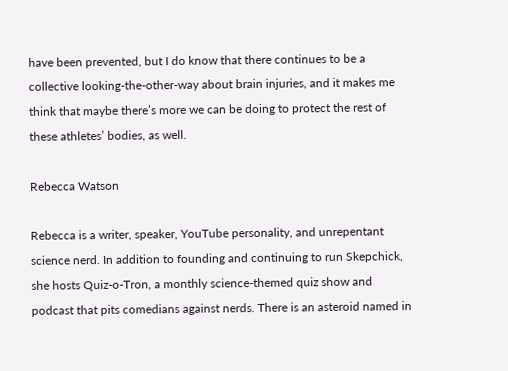have been prevented, but I do know that there continues to be a collective looking-the-other-way about brain injuries, and it makes me think that maybe there’s more we can be doing to protect the rest of these athletes’ bodies, as well.

Rebecca Watson

Rebecca is a writer, speaker, YouTube personality, and unrepentant science nerd. In addition to founding and continuing to run Skepchick, she hosts Quiz-o-Tron, a monthly science-themed quiz show and podcast that pits comedians against nerds. There is an asteroid named in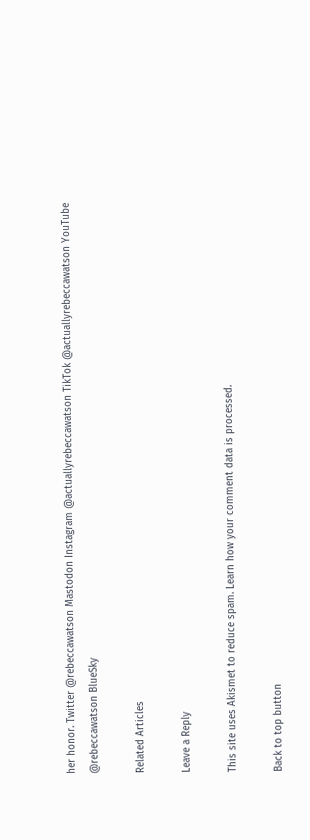her honor. Twitter @rebeccawatson Mastodon Instagram @actuallyrebeccawatson TikTok @actuallyrebeccawatson YouTube @rebeccawatson BlueSky

Related Articles

Leave a Reply

This site uses Akismet to reduce spam. Learn how your comment data is processed.

Back to top button